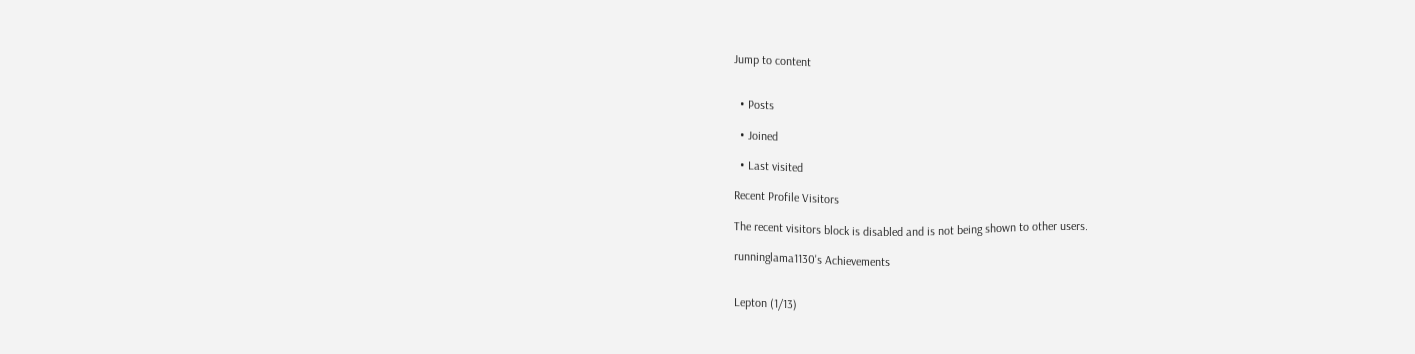Jump to content


  • Posts

  • Joined

  • Last visited

Recent Profile Visitors

The recent visitors block is disabled and is not being shown to other users.

runninglama1130's Achievements


Lepton (1/13)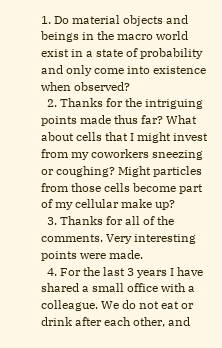1. Do material objects and beings in the macro world exist in a state of probability and only come into existence when observed?
  2. Thanks for the intriguing points made thus far? What about cells that I might invest from my coworkers sneezing or coughing? Might particles from those cells become part of my cellular make up?
  3. Thanks for all of the comments. Very interesting points were made.
  4. For the last 3 years I have shared a small office with a colleague. We do not eat or drink after each other, and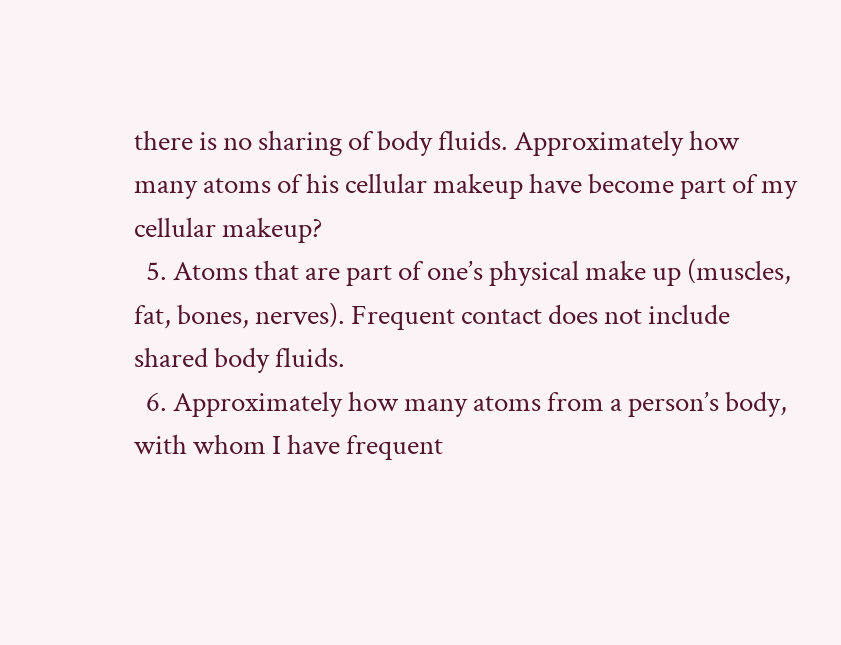there is no sharing of body fluids. Approximately how many atoms of his cellular makeup have become part of my cellular makeup?
  5. Atoms that are part of one’s physical make up (muscles, fat, bones, nerves). Frequent contact does not include shared body fluids.
  6. Approximately how many atoms from a person’s body, with whom I have frequent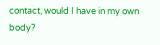contact, would I have in my own body?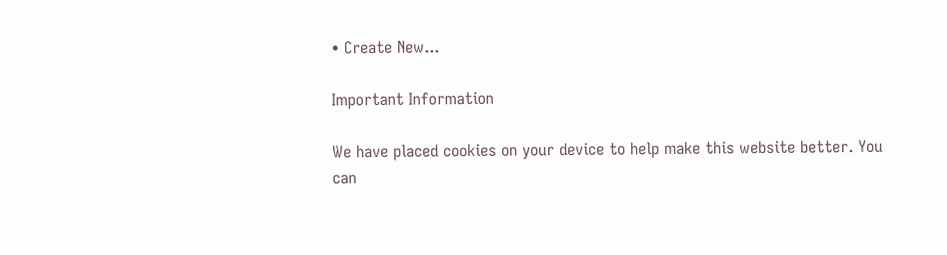• Create New...

Important Information

We have placed cookies on your device to help make this website better. You can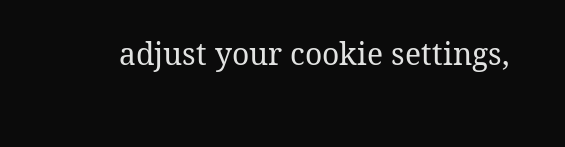adjust your cookie settings,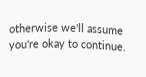otherwise we'll assume you're okay to continue.